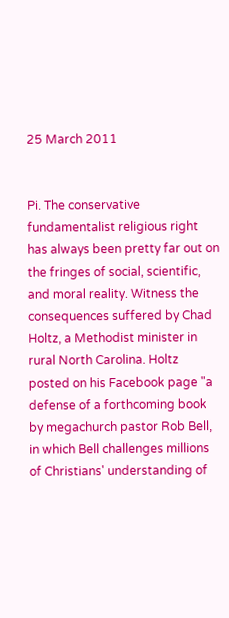25 March 2011


Pi. The conservative fundamentalist religious right has always been pretty far out on the fringes of social, scientific, and moral reality. Witness the consequences suffered by Chad Holtz, a Methodist minister in rural North Carolina. Holtz posted on his Facebook page "a defense of a forthcoming book by megachurch pastor Rob Bell, in which Bell challenges millions of Christians' understanding of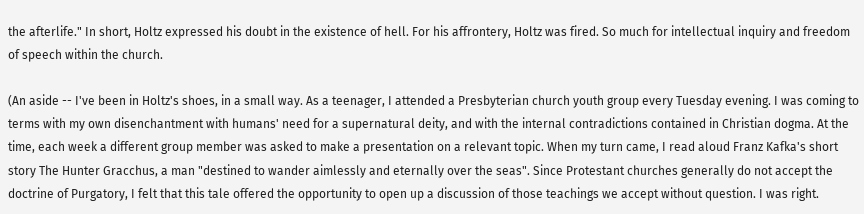the afterlife." In short, Holtz expressed his doubt in the existence of hell. For his affrontery, Holtz was fired. So much for intellectual inquiry and freedom of speech within the church.

(An aside -- I've been in Holtz's shoes, in a small way. As a teenager, I attended a Presbyterian church youth group every Tuesday evening. I was coming to terms with my own disenchantment with humans' need for a supernatural deity, and with the internal contradictions contained in Christian dogma. At the time, each week a different group member was asked to make a presentation on a relevant topic. When my turn came, I read aloud Franz Kafka's short story The Hunter Gracchus, a man "destined to wander aimlessly and eternally over the seas". Since Protestant churches generally do not accept the doctrine of Purgatory, I felt that this tale offered the opportunity to open up a discussion of those teachings we accept without question. I was right.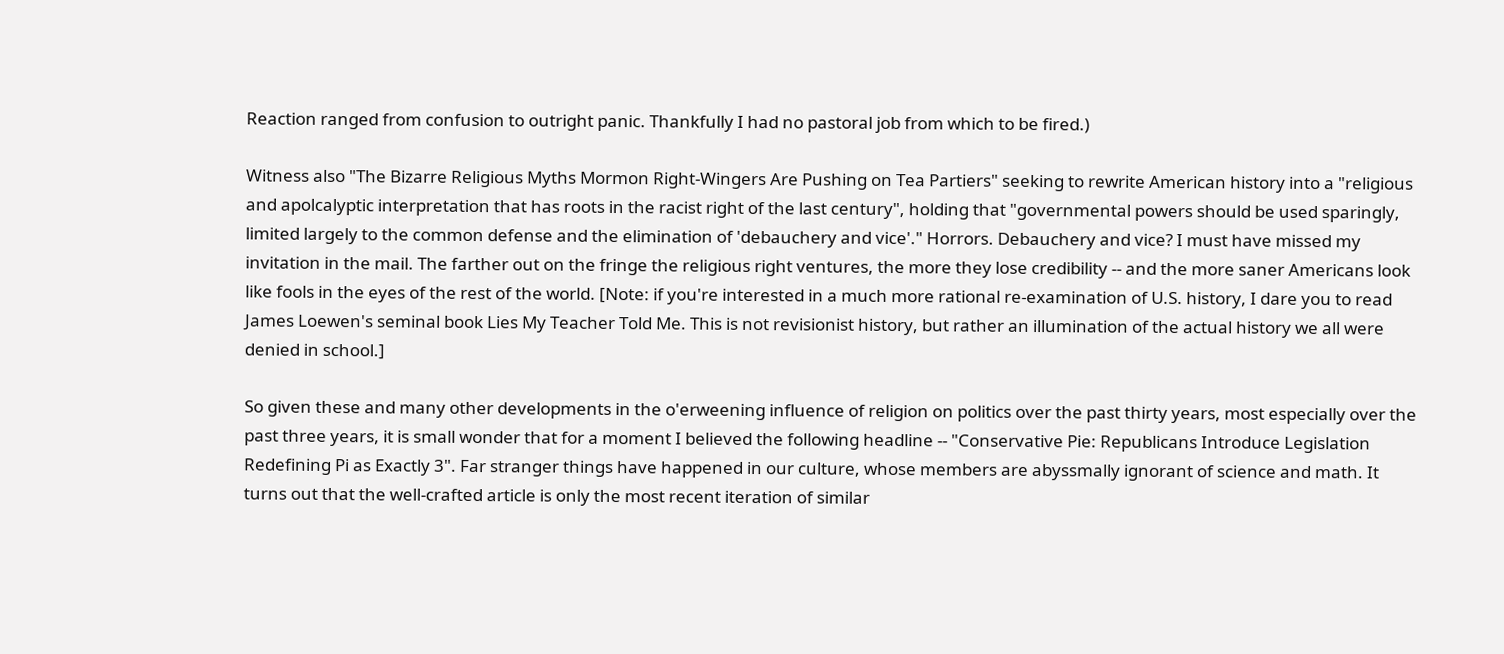Reaction ranged from confusion to outright panic. Thankfully I had no pastoral job from which to be fired.)

Witness also "The Bizarre Religious Myths Mormon Right-Wingers Are Pushing on Tea Partiers" seeking to rewrite American history into a "religious and apolcalyptic interpretation that has roots in the racist right of the last century", holding that "governmental powers should be used sparingly, limited largely to the common defense and the elimination of 'debauchery and vice'." Horrors. Debauchery and vice? I must have missed my invitation in the mail. The farther out on the fringe the religious right ventures, the more they lose credibility -- and the more saner Americans look like fools in the eyes of the rest of the world. [Note: if you're interested in a much more rational re-examination of U.S. history, I dare you to read James Loewen's seminal book Lies My Teacher Told Me. This is not revisionist history, but rather an illumination of the actual history we all were denied in school.]

So given these and many other developments in the o'erweening influence of religion on politics over the past thirty years, most especially over the past three years, it is small wonder that for a moment I believed the following headline -- "Conservative Pie: Republicans Introduce Legislation Redefining Pi as Exactly 3". Far stranger things have happened in our culture, whose members are abyssmally ignorant of science and math. It turns out that the well-crafted article is only the most recent iteration of similar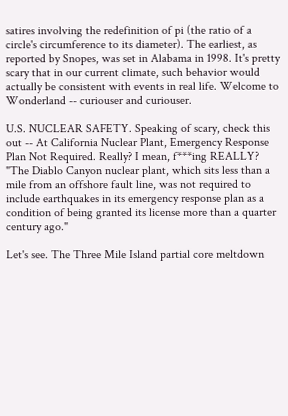satires involving the redefinition of pi (the ratio of a circle's circumference to its diameter). The earliest, as reported by Snopes, was set in Alabama in 1998. It's pretty scary that in our current climate, such behavior would actually be consistent with events in real life. Welcome to Wonderland -- curiouser and curiouser.

U.S. NUCLEAR SAFETY. Speaking of scary, check this out -- At California Nuclear Plant, Emergency Response Plan Not Required. Really? I mean, f***ing REALLY? "The Diablo Canyon nuclear plant, which sits less than a mile from an offshore fault line, was not required to include earthquakes in its emergency response plan as a condition of being granted its license more than a quarter century ago."

Let's see. The Three Mile Island partial core meltdown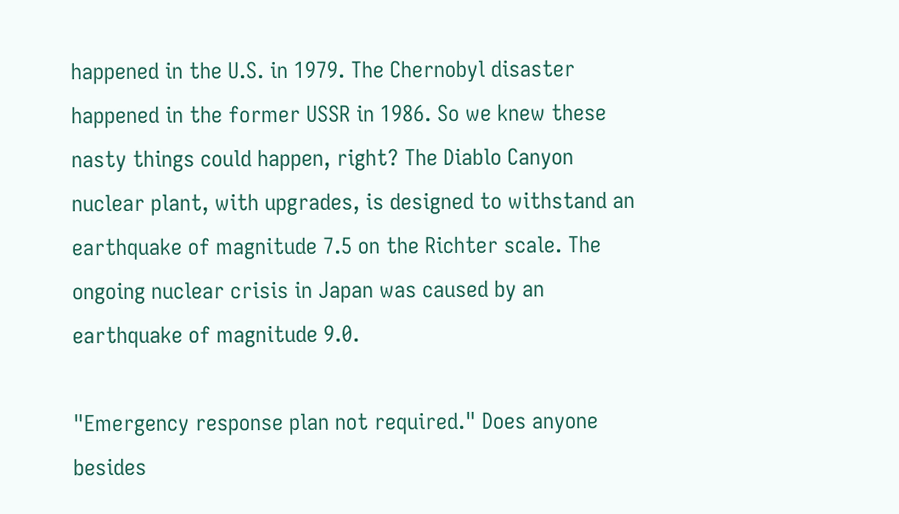happened in the U.S. in 1979. The Chernobyl disaster happened in the former USSR in 1986. So we knew these nasty things could happen, right? The Diablo Canyon nuclear plant, with upgrades, is designed to withstand an earthquake of magnitude 7.5 on the Richter scale. The ongoing nuclear crisis in Japan was caused by an earthquake of magnitude 9.0.

"Emergency response plan not required." Does anyone besides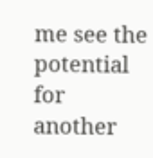me see the potential for another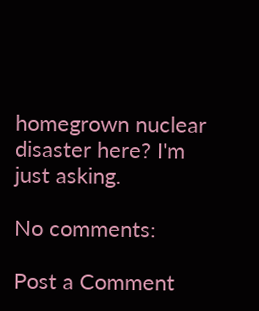homegrown nuclear disaster here? I'm just asking.

No comments:

Post a Comment